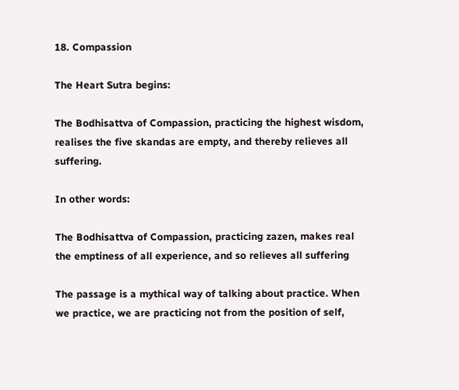18. Compassion

The Heart Sutra begins:

The Bodhisattva of Compassion, practicing the highest wisdom, realises the five skandas are empty, and thereby relieves all suffering.

In other words:

The Bodhisattva of Compassion, practicing zazen, makes real the emptiness of all experience, and so relieves all suffering

The passage is a mythical way of talking about practice. When we practice, we are practicing not from the position of self,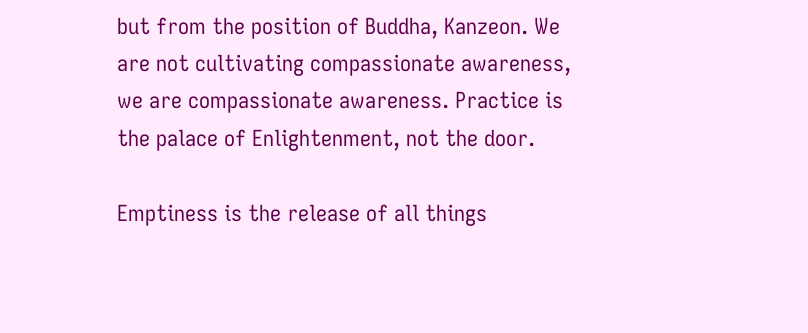but from the position of Buddha, Kanzeon. We are not cultivating compassionate awareness, we are compassionate awareness. Practice is the palace of Enlightenment, not the door.

Emptiness is the release of all things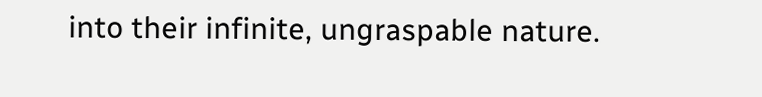into their infinite, ungraspable nature.